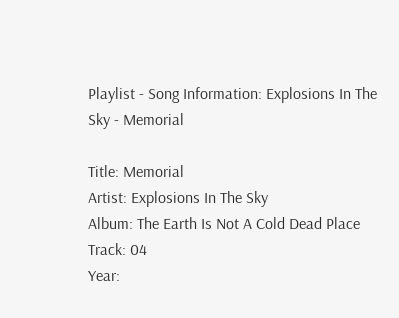Playlist - Song Information: Explosions In The Sky - Memorial

Title: Memorial
Artist: Explosions In The Sky
Album: The Earth Is Not A Cold Dead Place
Track: 04
Year: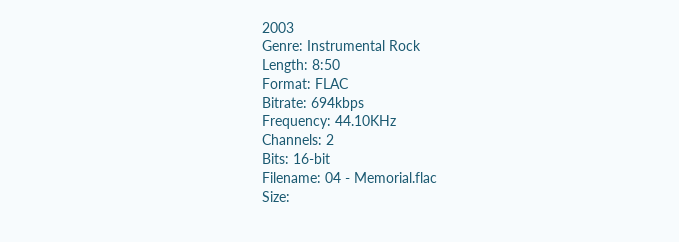2003
Genre: Instrumental Rock
Length: 8:50
Format: FLAC
Bitrate: 694kbps
Frequency: 44.10KHz
Channels: 2
Bits: 16-bit
Filename: 04 - Memorial.flac
Size: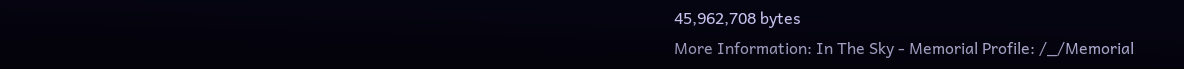45,962,708 bytes
More Information: In The Sky - Memorial Profile: /_/Memorial